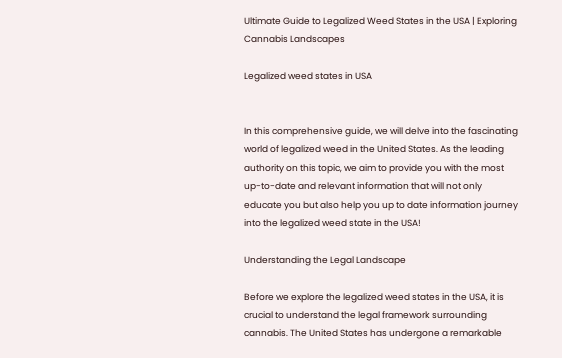Ultimate Guide to Legalized Weed States in the USA | Exploring Cannabis Landscapes

Legalized weed states in USA


In this comprehensive guide, we will delve into the fascinating world of legalized weed in the United States. As the leading authority on this topic, we aim to provide you with the most up-to-date and relevant information that will not only educate you but also help you up to date information journey into the legalized weed state in the USA!

Understanding the Legal Landscape

Before we explore the legalized weed states in the USA, it is crucial to understand the legal framework surrounding cannabis. The United States has undergone a remarkable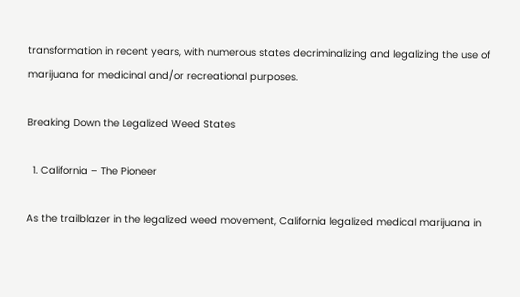transformation in recent years, with numerous states decriminalizing and legalizing the use of marijuana for medicinal and/or recreational purposes.

Breaking Down the Legalized Weed States

  1. California – The Pioneer

As the trailblazer in the legalized weed movement, California legalized medical marijuana in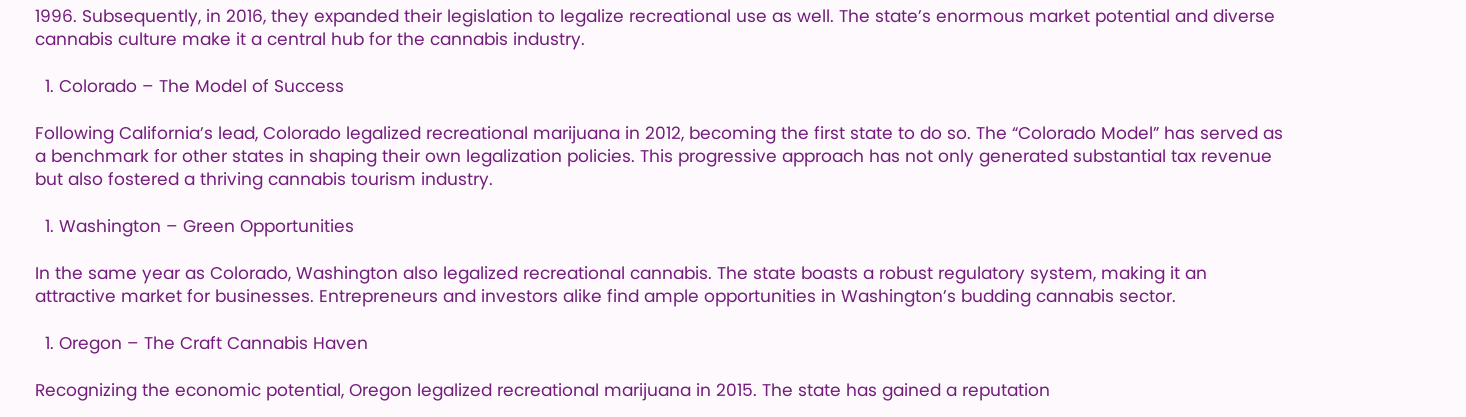1996. Subsequently, in 2016, they expanded their legislation to legalize recreational use as well. The state’s enormous market potential and diverse cannabis culture make it a central hub for the cannabis industry.

  1. Colorado – The Model of Success

Following California’s lead, Colorado legalized recreational marijuana in 2012, becoming the first state to do so. The “Colorado Model” has served as a benchmark for other states in shaping their own legalization policies. This progressive approach has not only generated substantial tax revenue but also fostered a thriving cannabis tourism industry.

  1. Washington – Green Opportunities

In the same year as Colorado, Washington also legalized recreational cannabis. The state boasts a robust regulatory system, making it an attractive market for businesses. Entrepreneurs and investors alike find ample opportunities in Washington’s budding cannabis sector.

  1. Oregon – The Craft Cannabis Haven

Recognizing the economic potential, Oregon legalized recreational marijuana in 2015. The state has gained a reputation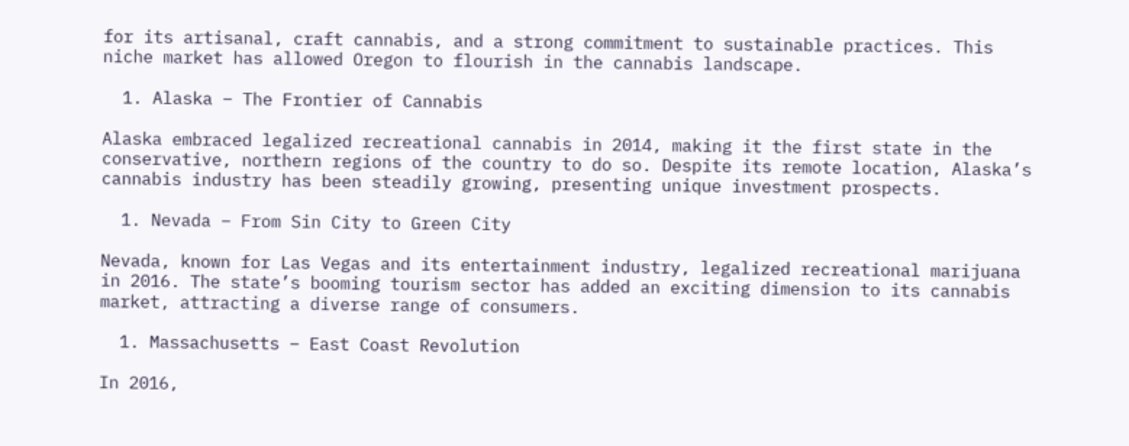for its artisanal, craft cannabis, and a strong commitment to sustainable practices. This niche market has allowed Oregon to flourish in the cannabis landscape.

  1. Alaska – The Frontier of Cannabis

Alaska embraced legalized recreational cannabis in 2014, making it the first state in the conservative, northern regions of the country to do so. Despite its remote location, Alaska’s cannabis industry has been steadily growing, presenting unique investment prospects.

  1. Nevada – From Sin City to Green City

Nevada, known for Las Vegas and its entertainment industry, legalized recreational marijuana in 2016. The state’s booming tourism sector has added an exciting dimension to its cannabis market, attracting a diverse range of consumers.

  1. Massachusetts – East Coast Revolution

In 2016,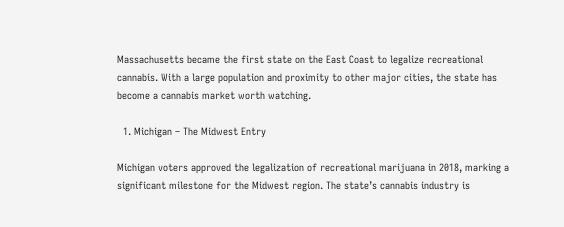Massachusetts became the first state on the East Coast to legalize recreational cannabis. With a large population and proximity to other major cities, the state has become a cannabis market worth watching.

  1. Michigan – The Midwest Entry

Michigan voters approved the legalization of recreational marijuana in 2018, marking a significant milestone for the Midwest region. The state’s cannabis industry is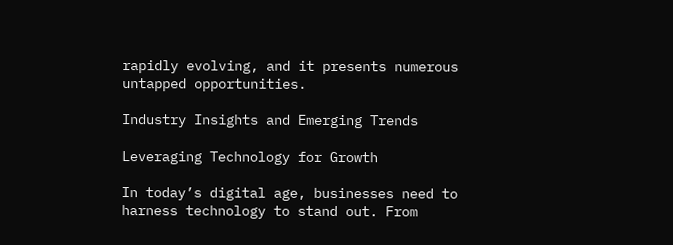rapidly evolving, and it presents numerous untapped opportunities.

Industry Insights and Emerging Trends

Leveraging Technology for Growth

In today’s digital age, businesses need to harness technology to stand out. From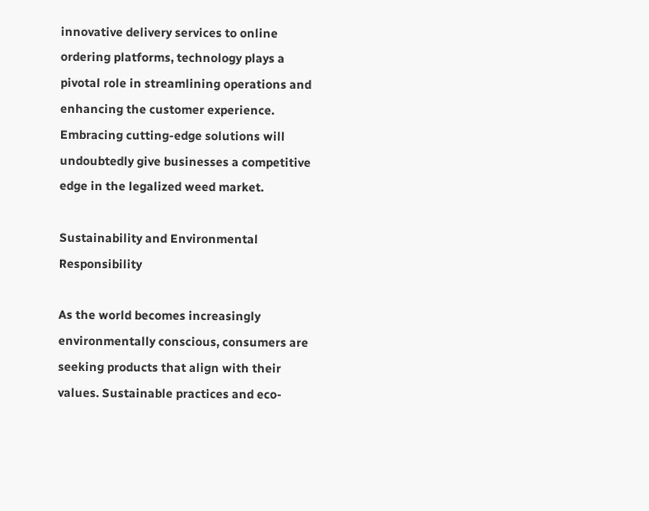innovative delivery services to online ordering platforms, technology plays a pivotal role in streamlining operations and enhancing the customer experience. Embracing cutting-edge solutions will undoubtedly give businesses a competitive edge in the legalized weed market.

Sustainability and Environmental Responsibility

As the world becomes increasingly environmentally conscious, consumers are seeking products that align with their values. Sustainable practices and eco-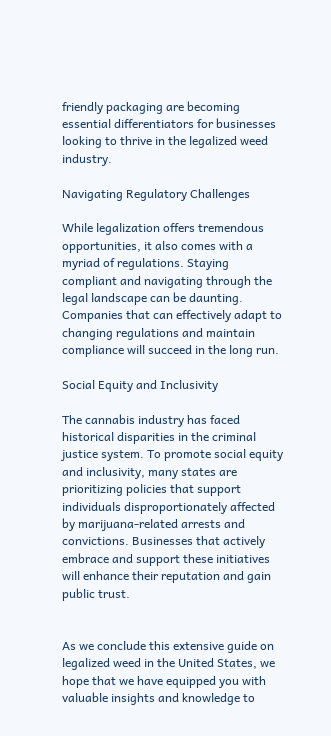friendly packaging are becoming essential differentiators for businesses looking to thrive in the legalized weed industry.

Navigating Regulatory Challenges

While legalization offers tremendous opportunities, it also comes with a myriad of regulations. Staying compliant and navigating through the legal landscape can be daunting. Companies that can effectively adapt to changing regulations and maintain compliance will succeed in the long run.

Social Equity and Inclusivity

The cannabis industry has faced historical disparities in the criminal justice system. To promote social equity and inclusivity, many states are prioritizing policies that support individuals disproportionately affected by marijuana-related arrests and convictions. Businesses that actively embrace and support these initiatives will enhance their reputation and gain public trust.


As we conclude this extensive guide on legalized weed in the United States, we hope that we have equipped you with valuable insights and knowledge to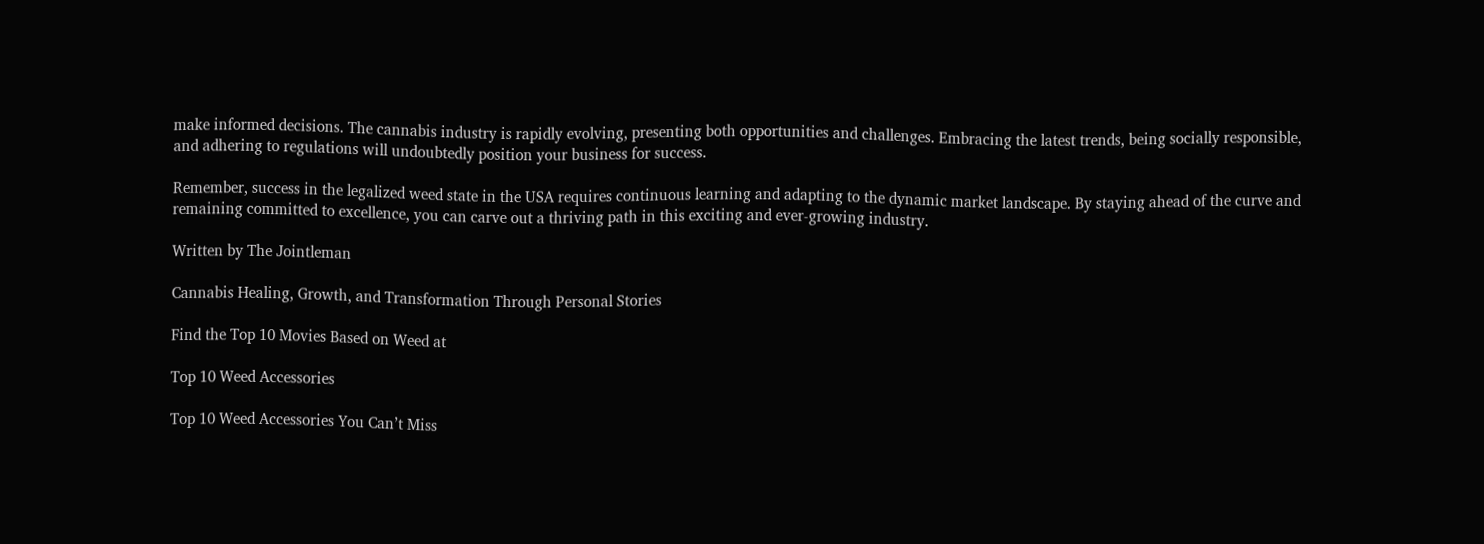make informed decisions. The cannabis industry is rapidly evolving, presenting both opportunities and challenges. Embracing the latest trends, being socially responsible, and adhering to regulations will undoubtedly position your business for success.

Remember, success in the legalized weed state in the USA requires continuous learning and adapting to the dynamic market landscape. By staying ahead of the curve and remaining committed to excellence, you can carve out a thriving path in this exciting and ever-growing industry.

Written by The Jointleman

Cannabis Healing, Growth, and Transformation Through Personal Stories

Find the Top 10 Movies Based on Weed at

Top 10 Weed Accessories

Top 10 Weed Accessories You Can’t Miss